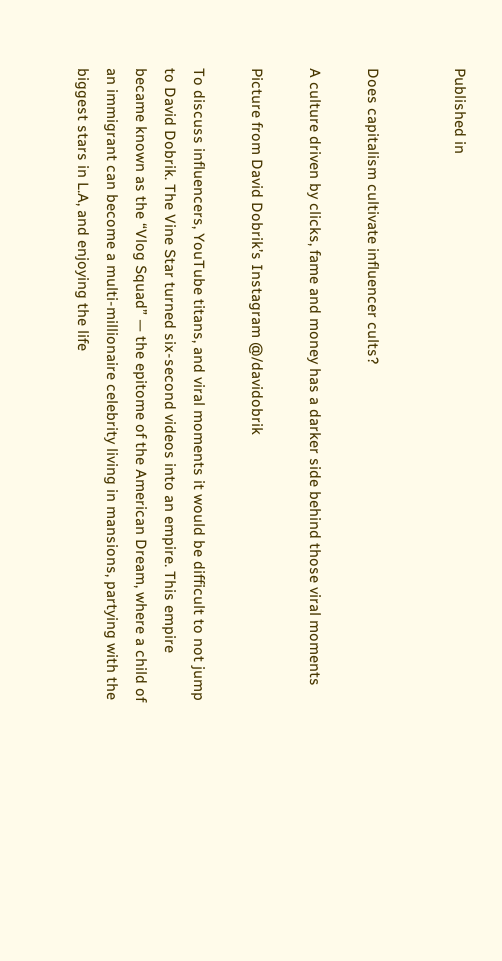Published in


Does capitalism cultivate influencer cults?

A culture driven by clicks, fame and money has a darker side behind those viral moments

Picture from David Dobrik’s Instagram @/davidobrik

To discuss influencers, YouTube titans, and viral moments it would be difficult to not jump to David Dobrik. The Vine Star turned six-second videos into an empire. This empire became known as the “Vlog Squad” — the epitome of the American Dream, where a child of an immigrant can become a multi-millionaire celebrity living in mansions, partying with the biggest stars in L.A, and enjoying the life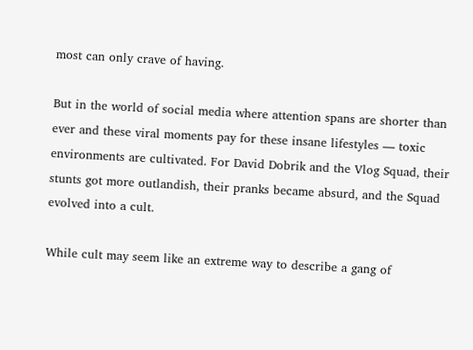most can only crave of having.

But in the world of social media where attention spans are shorter than ever and these viral moments pay for these insane lifestyles — toxic environments are cultivated. For David Dobrik and the Vlog Squad, their stunts got more outlandish, their pranks became absurd, and the Squad evolved into a cult.

While cult may seem like an extreme way to describe a gang of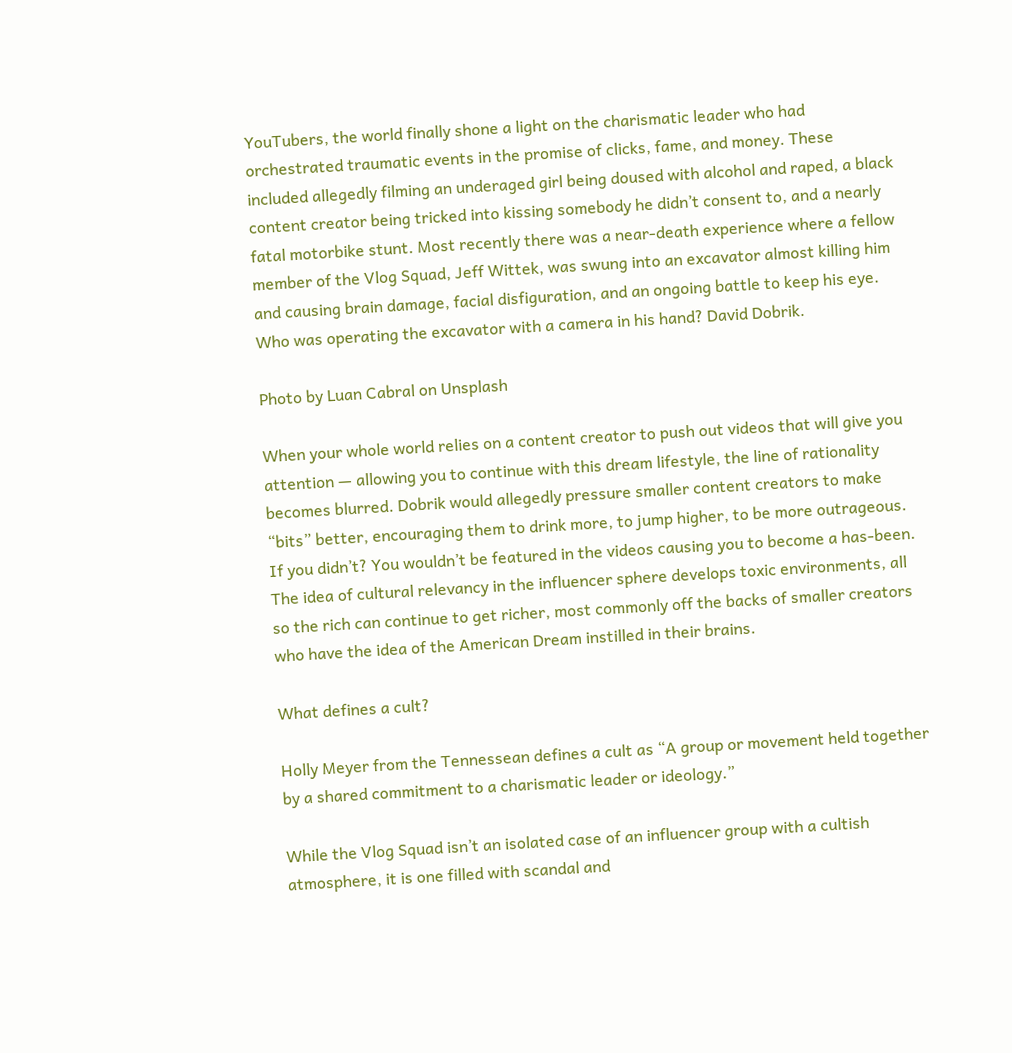YouTubers, the world finally shone a light on the charismatic leader who had orchestrated traumatic events in the promise of clicks, fame, and money. These included allegedly filming an underaged girl being doused with alcohol and raped, a black content creator being tricked into kissing somebody he didn’t consent to, and a nearly fatal motorbike stunt. Most recently there was a near-death experience where a fellow member of the Vlog Squad, Jeff Wittek, was swung into an excavator almost killing him and causing brain damage, facial disfiguration, and an ongoing battle to keep his eye. Who was operating the excavator with a camera in his hand? David Dobrik.

Photo by Luan Cabral on Unsplash

When your whole world relies on a content creator to push out videos that will give you attention — allowing you to continue with this dream lifestyle, the line of rationality becomes blurred. Dobrik would allegedly pressure smaller content creators to make “bits” better, encouraging them to drink more, to jump higher, to be more outrageous. If you didn’t? You wouldn’t be featured in the videos causing you to become a has-been. The idea of cultural relevancy in the influencer sphere develops toxic environments, all so the rich can continue to get richer, most commonly off the backs of smaller creators who have the idea of the American Dream instilled in their brains.

What defines a cult?

Holly Meyer from the Tennessean defines a cult as “A group or movement held together by a shared commitment to a charismatic leader or ideology.”

While the Vlog Squad isn’t an isolated case of an influencer group with a cultish atmosphere, it is one filled with scandal and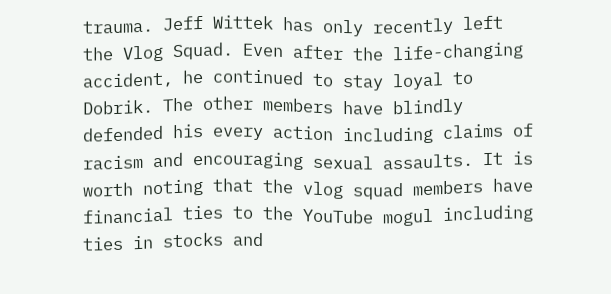trauma. Jeff Wittek has only recently left the Vlog Squad. Even after the life-changing accident, he continued to stay loyal to Dobrik. The other members have blindly defended his every action including claims of racism and encouraging sexual assaults. It is worth noting that the vlog squad members have financial ties to the YouTube mogul including ties in stocks and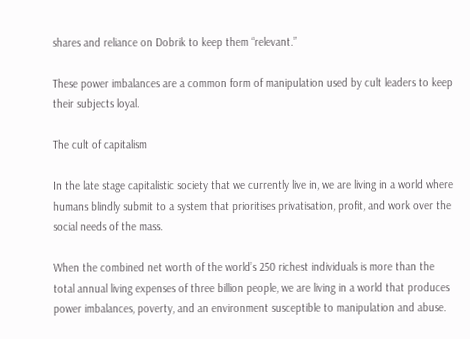shares and reliance on Dobrik to keep them “relevant.”

These power imbalances are a common form of manipulation used by cult leaders to keep their subjects loyal.

The cult of capitalism

In the late stage capitalistic society that we currently live in, we are living in a world where humans blindly submit to a system that prioritises privatisation, profit, and work over the social needs of the mass.

When the combined net worth of the world’s 250 richest individuals is more than the total annual living expenses of three billion people, we are living in a world that produces power imbalances, poverty, and an environment susceptible to manipulation and abuse.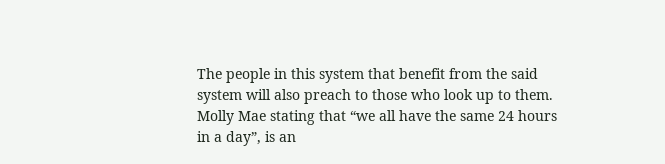The people in this system that benefit from the said system will also preach to those who look up to them. Molly Mae stating that “we all have the same 24 hours in a day”, is an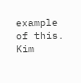example of this. Kim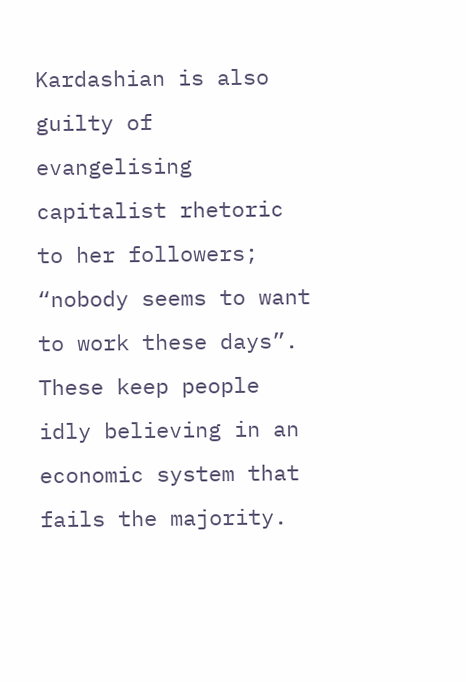Kardashian is also guilty of evangelising capitalist rhetoric to her followers; “nobody seems to want to work these days”. These keep people idly believing in an economic system that fails the majority.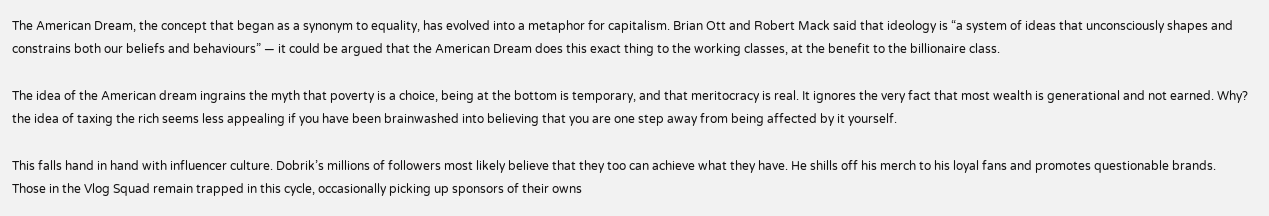The American Dream, the concept that began as a synonym to equality, has evolved into a metaphor for capitalism. Brian Ott and Robert Mack said that ideology is “a system of ideas that unconsciously shapes and constrains both our beliefs and behaviours” — it could be argued that the American Dream does this exact thing to the working classes, at the benefit to the billionaire class.

The idea of the American dream ingrains the myth that poverty is a choice, being at the bottom is temporary, and that meritocracy is real. It ignores the very fact that most wealth is generational and not earned. Why? the idea of taxing the rich seems less appealing if you have been brainwashed into believing that you are one step away from being affected by it yourself.

This falls hand in hand with influencer culture. Dobrik’s millions of followers most likely believe that they too can achieve what they have. He shills off his merch to his loyal fans and promotes questionable brands. Those in the Vlog Squad remain trapped in this cycle, occasionally picking up sponsors of their owns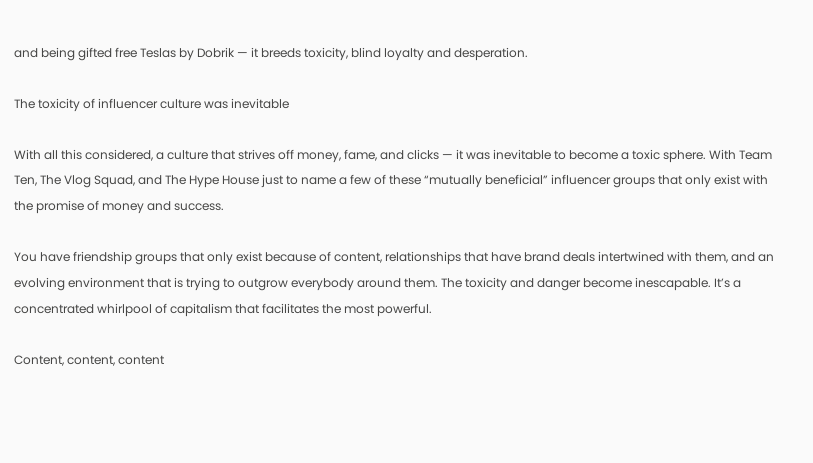and being gifted free Teslas by Dobrik — it breeds toxicity, blind loyalty and desperation.

The toxicity of influencer culture was inevitable

With all this considered, a culture that strives off money, fame, and clicks — it was inevitable to become a toxic sphere. With Team Ten, The Vlog Squad, and The Hype House just to name a few of these “mutually beneficial” influencer groups that only exist with the promise of money and success.

You have friendship groups that only exist because of content, relationships that have brand deals intertwined with them, and an evolving environment that is trying to outgrow everybody around them. The toxicity and danger become inescapable. It’s a concentrated whirlpool of capitalism that facilitates the most powerful.

Content, content, content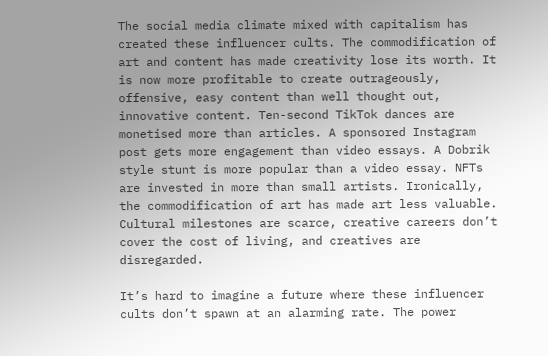The social media climate mixed with capitalism has created these influencer cults. The commodification of art and content has made creativity lose its worth. It is now more profitable to create outrageously, offensive, easy content than well thought out, innovative content. Ten-second TikTok dances are monetised more than articles. A sponsored Instagram post gets more engagement than video essays. A Dobrik style stunt is more popular than a video essay. NFTs are invested in more than small artists. Ironically, the commodification of art has made art less valuable. Cultural milestones are scarce, creative careers don’t cover the cost of living, and creatives are disregarded.

It’s hard to imagine a future where these influencer cults don’t spawn at an alarming rate. The power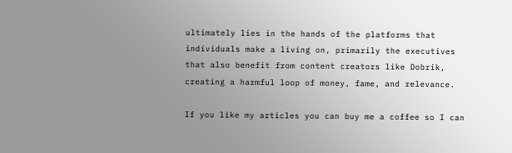ultimately lies in the hands of the platforms that individuals make a living on, primarily the executives that also benefit from content creators like Dobrik, creating a harmful loop of money, fame, and relevance.

If you like my articles you can buy me a coffee so I can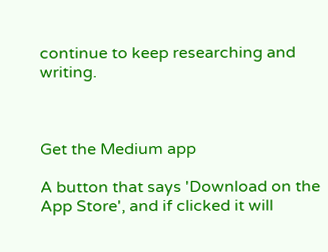continue to keep researching and writing.



Get the Medium app

A button that says 'Download on the App Store', and if clicked it will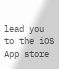lead you to the iOS App store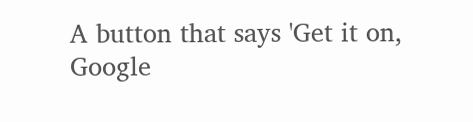A button that says 'Get it on, Google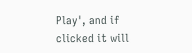Play', and if clicked it will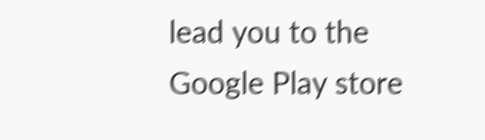lead you to the Google Play store